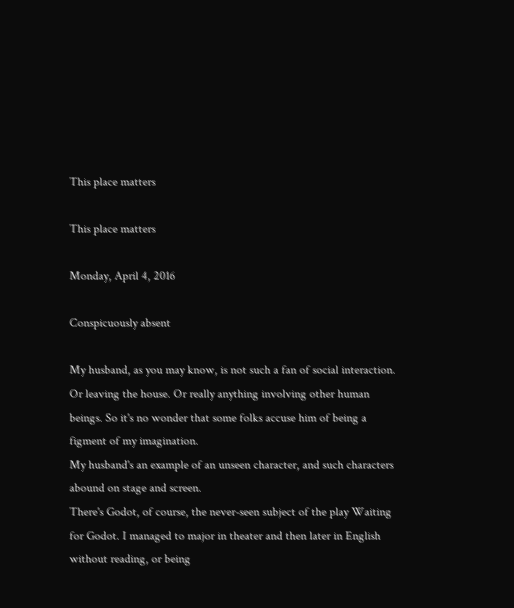This place matters

This place matters

Monday, April 4, 2016

Conspicuously absent

My husband, as you may know, is not such a fan of social interaction. Or leaving the house. Or really anything involving other human beings. So it's no wonder that some folks accuse him of being a figment of my imagination.
My husband's an example of an unseen character, and such characters abound on stage and screen.
There's Godot, of course, the never-seen subject of the play Waiting for Godot. I managed to major in theater and then later in English without reading, or being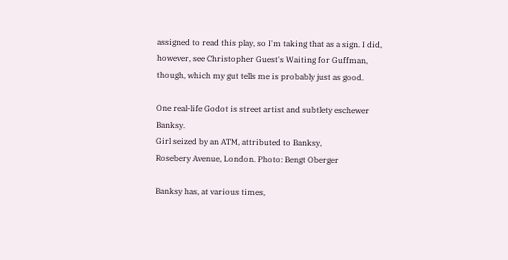assigned to read this play, so I'm taking that as a sign. I did, however, see Christopher Guest's Waiting for Guffman, though, which my gut tells me is probably just as good.

One real-life Godot is street artist and subtlety eschewer Banksy.
Girl seized by an ATM, attributed to Banksy,
Rosebery Avenue, London. Photo: Bengt Oberger

Banksy has, at various times,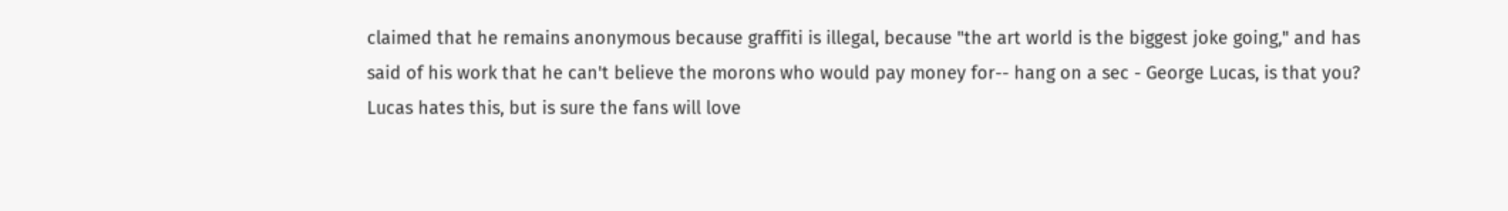claimed that he remains anonymous because graffiti is illegal, because "the art world is the biggest joke going," and has said of his work that he can't believe the morons who would pay money for-- hang on a sec - George Lucas, is that you?
Lucas hates this, but is sure the fans will love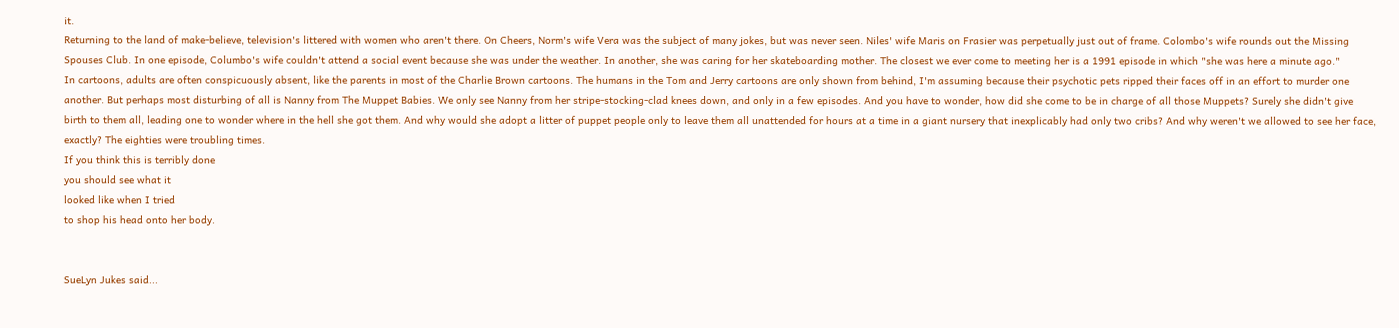it.
Returning to the land of make-believe, television's littered with women who aren't there. On Cheers, Norm's wife Vera was the subject of many jokes, but was never seen. Niles' wife Maris on Frasier was perpetually just out of frame. Colombo's wife rounds out the Missing Spouses Club. In one episode, Columbo's wife couldn't attend a social event because she was under the weather. In another, she was caring for her skateboarding mother. The closest we ever come to meeting her is a 1991 episode in which "she was here a minute ago."
In cartoons, adults are often conspicuously absent, like the parents in most of the Charlie Brown cartoons. The humans in the Tom and Jerry cartoons are only shown from behind, I'm assuming because their psychotic pets ripped their faces off in an effort to murder one another. But perhaps most disturbing of all is Nanny from The Muppet Babies. We only see Nanny from her stripe-stocking-clad knees down, and only in a few episodes. And you have to wonder, how did she come to be in charge of all those Muppets? Surely she didn't give birth to them all, leading one to wonder where in the hell she got them. And why would she adopt a litter of puppet people only to leave them all unattended for hours at a time in a giant nursery that inexplicably had only two cribs? And why weren't we allowed to see her face, exactly? The eighties were troubling times.
If you think this is terribly done
you should see what it
looked like when I tried
to shop his head onto her body.


SueLyn Jukes said...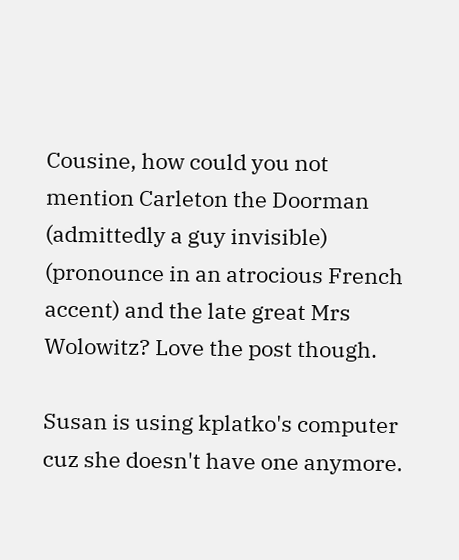Cousine, how could you not mention Carleton the Doorman (admittedly a guy invisible)
(pronounce in an atrocious French accent) and the late great Mrs Wolowitz? Love the post though.

Susan is using kplatko's computer cuz she doesn't have one anymore.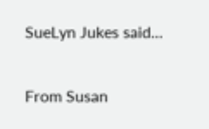SueLyn Jukes said...

From Susan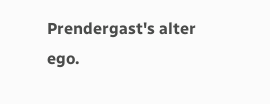Prendergast's alter ego.